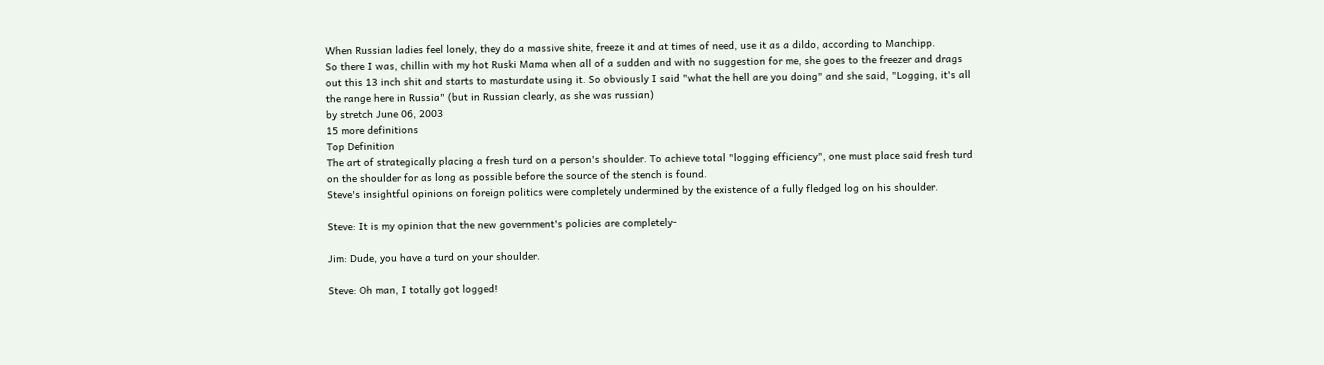When Russian ladies feel lonely, they do a massive shite, freeze it and at times of need, use it as a dildo, according to Manchipp.
So there I was, chillin with my hot Ruski Mama when all of a sudden and with no suggestion for me, she goes to the freezer and drags out this 13 inch shit and starts to masturdate using it. So obviously I said "what the hell are you doing" and she said, "Logging, it's all the range here in Russia" (but in Russian clearly, as she was russian)
by stretch June 06, 2003
15 more definitions
Top Definition
The art of strategically placing a fresh turd on a person's shoulder. To achieve total "logging efficiency", one must place said fresh turd on the shoulder for as long as possible before the source of the stench is found.
Steve's insightful opinions on foreign politics were completely undermined by the existence of a fully fledged log on his shoulder.

Steve: It is my opinion that the new government's policies are completely-

Jim: Dude, you have a turd on your shoulder.

Steve: Oh man, I totally got logged!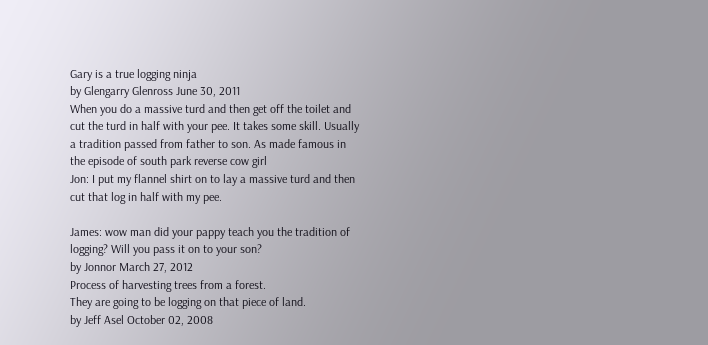Gary is a true logging ninja
by Glengarry Glenross June 30, 2011
When you do a massive turd and then get off the toilet and cut the turd in half with your pee. It takes some skill. Usually a tradition passed from father to son. As made famous in the episode of south park reverse cow girl
Jon: I put my flannel shirt on to lay a massive turd and then cut that log in half with my pee.

James: wow man did your pappy teach you the tradition of logging? Will you pass it on to your son?
by Jonnor March 27, 2012
Process of harvesting trees from a forest.
They are going to be logging on that piece of land.
by Jeff Asel October 02, 2008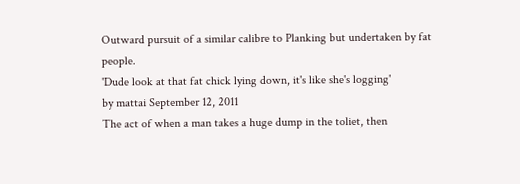Outward pursuit of a similar calibre to Planking but undertaken by fat people.
'Dude look at that fat chick lying down, it's like she's logging'
by mattai September 12, 2011
The act of when a man takes a huge dump in the toliet, then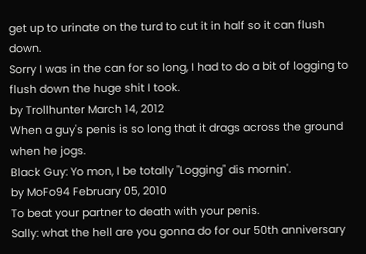get up to urinate on the turd to cut it in half so it can flush down.
Sorry I was in the can for so long, I had to do a bit of logging to flush down the huge shit I took.
by Trollhunter March 14, 2012
When a guy's penis is so long that it drags across the ground when he jogs.
Black Guy: Yo mon, I be totally "Logging" dis mornin'.
by MoFo94 February 05, 2010
To beat your partner to death with your penis.
Sally: what the hell are you gonna do for our 50th anniversary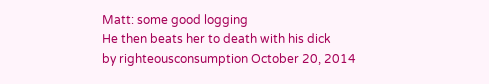Matt: some good logging
He then beats her to death with his dick
by righteousconsumption October 20, 2014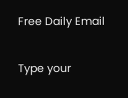Free Daily Email

Type your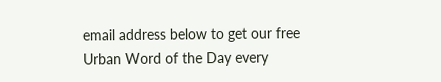email address below to get our free Urban Word of the Day every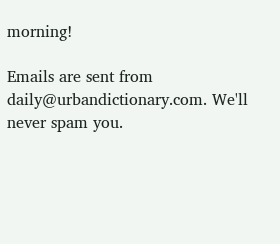morning!

Emails are sent from daily@urbandictionary.com. We'll never spam you.